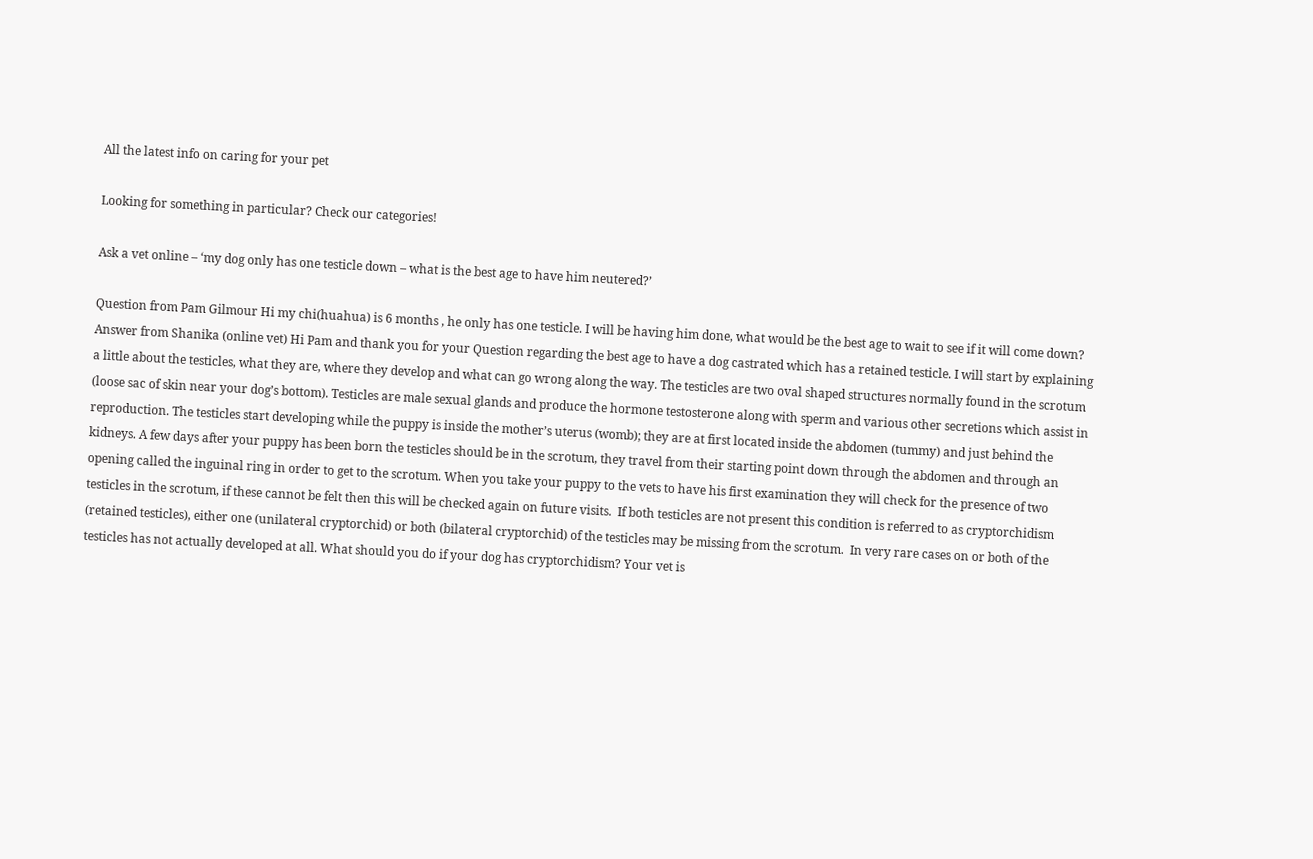All the latest info on caring for your pet

Looking for something in particular? Check our categories!

Ask a vet online – ‘my dog only has one testicle down – what is the best age to have him neutered?’

Question from Pam Gilmour Hi my chi(huahua) is 6 months , he only has one testicle. I will be having him done, what would be the best age to wait to see if it will come down? Answer from Shanika (online vet) Hi Pam and thank you for your Question regarding the best age to have a dog castrated which has a retained testicle. I will start by explaining a little about the testicles, what they are, where they develop and what can go wrong along the way. The testicles are two oval shaped structures normally found in the scrotum (loose sac of skin near your dog’s bottom). Testicles are male sexual glands and produce the hormone testosterone along with sperm and various other secretions which assist in reproduction. The testicles start developing while the puppy is inside the mother’s uterus (womb); they are at first located inside the abdomen (tummy) and just behind the kidneys. A few days after your puppy has been born the testicles should be in the scrotum, they travel from their starting point down through the abdomen and through an opening called the inguinal ring in order to get to the scrotum. When you take your puppy to the vets to have his first examination they will check for the presence of two testicles in the scrotum, if these cannot be felt then this will be checked again on future visits.  If both testicles are not present this condition is referred to as cryptorchidism (retained testicles), either one (unilateral cryptorchid) or both (bilateral cryptorchid) of the testicles may be missing from the scrotum.  In very rare cases on or both of the testicles has not actually developed at all. What should you do if your dog has cryptorchidism? Your vet is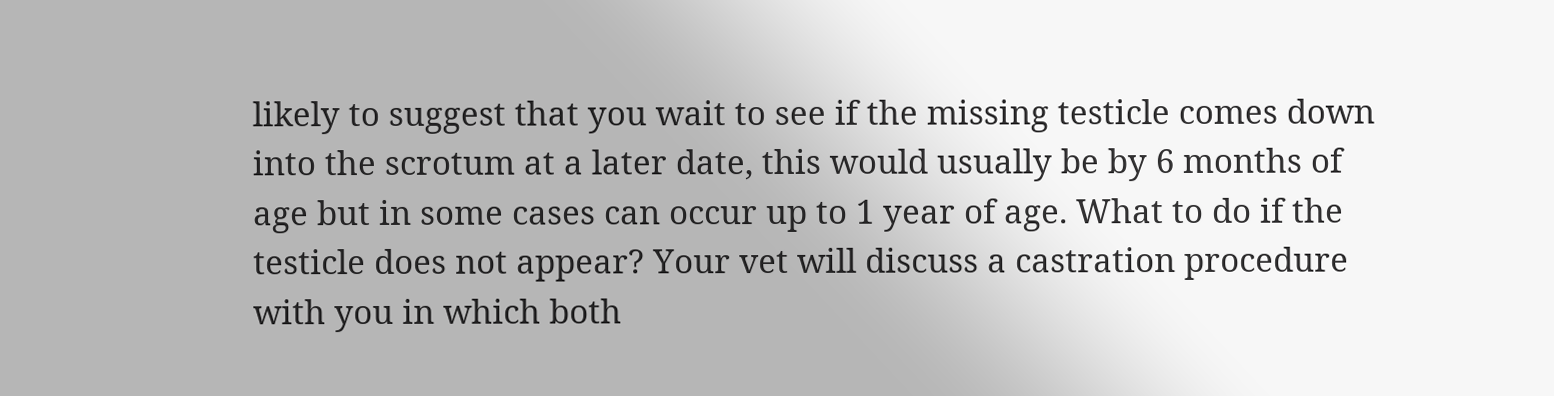likely to suggest that you wait to see if the missing testicle comes down into the scrotum at a later date, this would usually be by 6 months of age but in some cases can occur up to 1 year of age. What to do if the testicle does not appear? Your vet will discuss a castration procedure with you in which both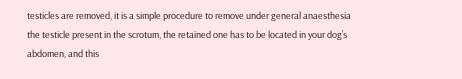testicles are removed, it is a simple procedure to remove under general anaesthesia the testicle present in the scrotum, the retained one has to be located in your dog’s abdomen, and this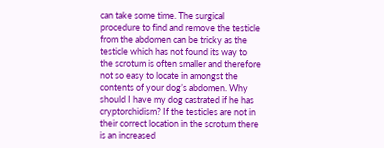can take some time. The surgical procedure to find and remove the testicle from the abdomen can be tricky as the testicle which has not found its way to the scrotum is often smaller and therefore not so easy to locate in amongst the contents of your dog’s abdomen. Why should I have my dog castrated if he has cryptorchidism? If the testicles are not in their correct location in the scrotum there is an increased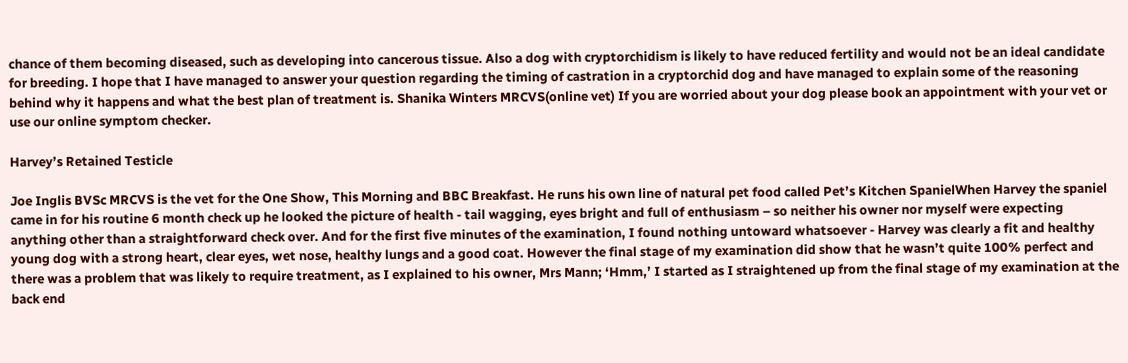chance of them becoming diseased, such as developing into cancerous tissue. Also a dog with cryptorchidism is likely to have reduced fertility and would not be an ideal candidate for breeding. I hope that I have managed to answer your question regarding the timing of castration in a cryptorchid dog and have managed to explain some of the reasoning behind why it happens and what the best plan of treatment is. Shanika Winters MRCVS(online vet) If you are worried about your dog please book an appointment with your vet or use our online symptom checker.

Harvey’s Retained Testicle

Joe Inglis BVSc MRCVS is the vet for the One Show, This Morning and BBC Breakfast. He runs his own line of natural pet food called Pet’s Kitchen SpanielWhen Harvey the spaniel came in for his routine 6 month check up he looked the picture of health - tail wagging, eyes bright and full of enthusiasm – so neither his owner nor myself were expecting anything other than a straightforward check over. And for the first five minutes of the examination, I found nothing untoward whatsoever - Harvey was clearly a fit and healthy young dog with a strong heart, clear eyes, wet nose, healthy lungs and a good coat. However the final stage of my examination did show that he wasn’t quite 100% perfect and there was a problem that was likely to require treatment, as I explained to his owner, Mrs Mann; ‘Hmm,’ I started as I straightened up from the final stage of my examination at the back end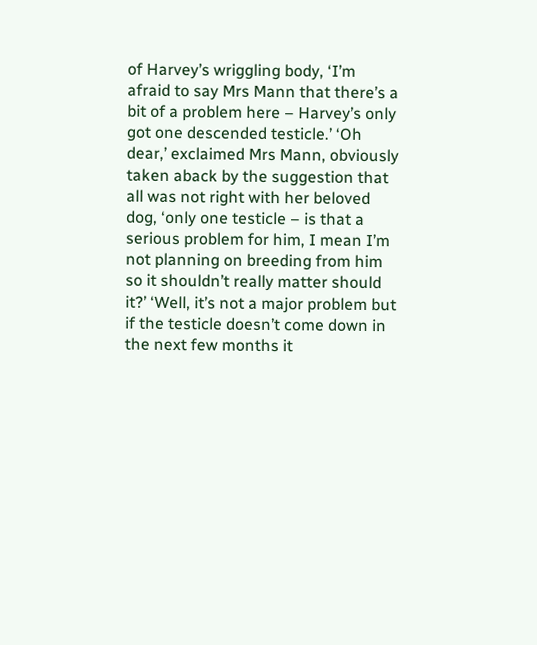of Harvey’s wriggling body, ‘I’m afraid to say Mrs Mann that there’s a bit of a problem here – Harvey’s only got one descended testicle.’ ‘Oh dear,’ exclaimed Mrs Mann, obviously taken aback by the suggestion that all was not right with her beloved dog, ‘only one testicle – is that a serious problem for him, I mean I’m not planning on breeding from him so it shouldn’t really matter should it?’ ‘Well, it’s not a major problem but if the testicle doesn’t come down in the next few months it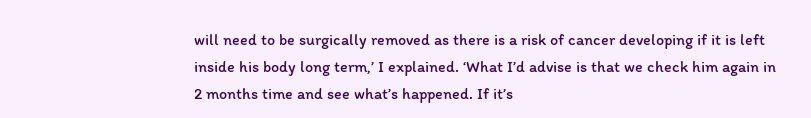will need to be surgically removed as there is a risk of cancer developing if it is left inside his body long term,’ I explained. ‘What I’d advise is that we check him again in 2 months time and see what’s happened. If it’s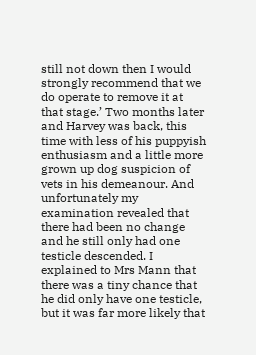still not down then I would strongly recommend that we do operate to remove it at that stage.’ Two months later and Harvey was back, this time with less of his puppyish enthusiasm and a little more grown up dog suspicion of vets in his demeanour. And unfortunately my examination revealed that there had been no change and he still only had one testicle descended. I explained to Mrs Mann that there was a tiny chance that he did only have one testicle, but it was far more likely that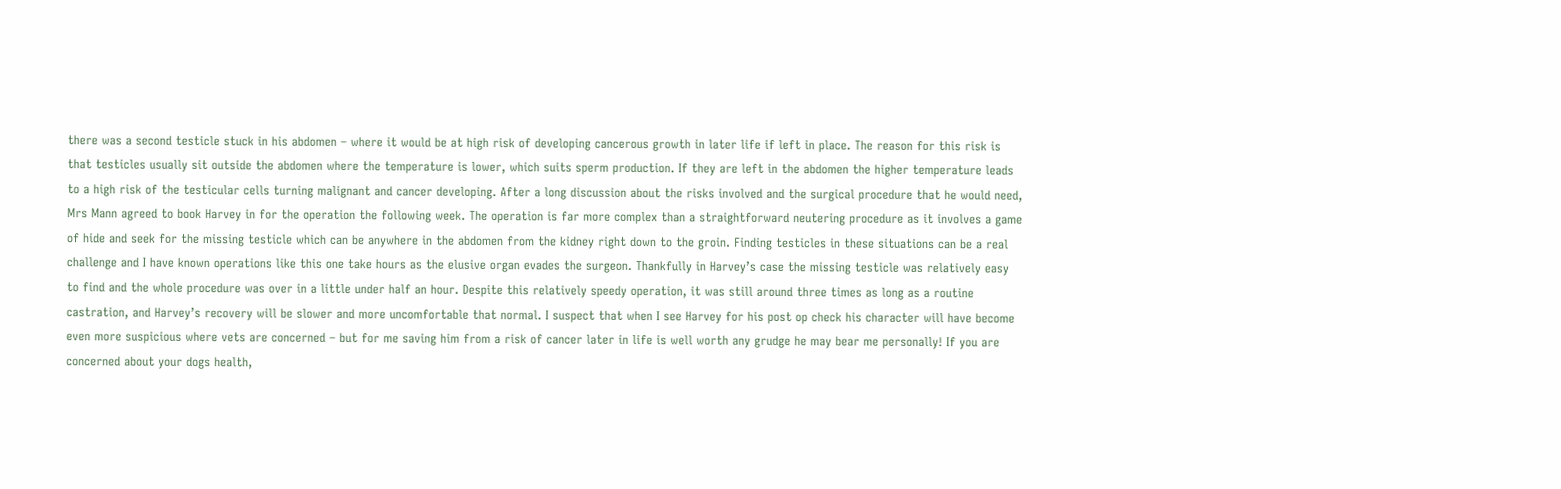there was a second testicle stuck in his abdomen – where it would be at high risk of developing cancerous growth in later life if left in place. The reason for this risk is that testicles usually sit outside the abdomen where the temperature is lower, which suits sperm production. If they are left in the abdomen the higher temperature leads to a high risk of the testicular cells turning malignant and cancer developing. After a long discussion about the risks involved and the surgical procedure that he would need, Mrs Mann agreed to book Harvey in for the operation the following week. The operation is far more complex than a straightforward neutering procedure as it involves a game of hide and seek for the missing testicle which can be anywhere in the abdomen from the kidney right down to the groin. Finding testicles in these situations can be a real challenge and I have known operations like this one take hours as the elusive organ evades the surgeon. Thankfully in Harvey’s case the missing testicle was relatively easy to find and the whole procedure was over in a little under half an hour. Despite this relatively speedy operation, it was still around three times as long as a routine castration, and Harvey’s recovery will be slower and more uncomfortable that normal. I suspect that when I see Harvey for his post op check his character will have become even more suspicious where vets are concerned – but for me saving him from a risk of cancer later in life is well worth any grudge he may bear me personally! If you are concerned about your dogs health,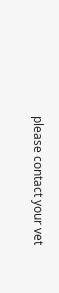please contact your vet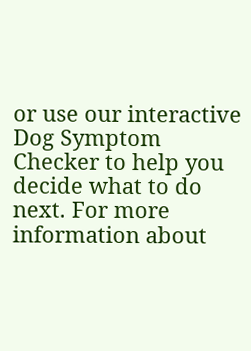or use our interactive Dog Symptom Checker to help you decide what to do next. For more information about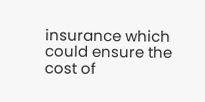insurance which could ensure the cost of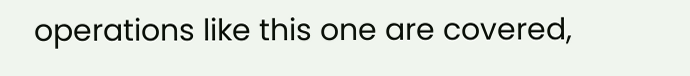operations like this one are covered,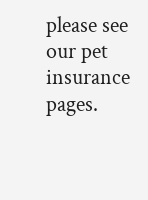please see our pet insurance pages.